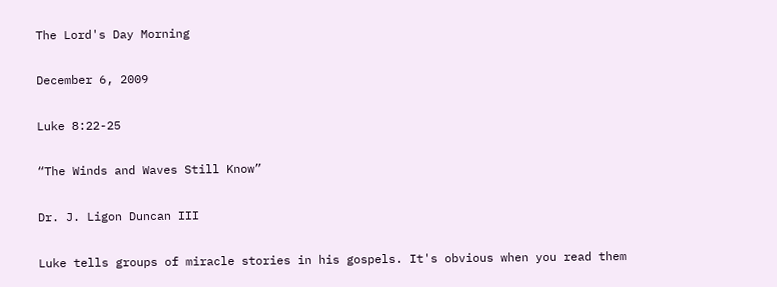The Lord's Day Morning

December 6, 2009

Luke 8:22-25

“The Winds and Waves Still Know”

Dr. J. Ligon Duncan III

Luke tells groups of miracle stories in his gospels. It's obvious when you read them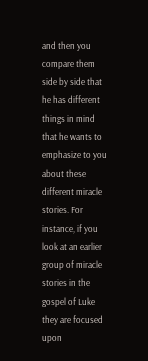and then you compare them side by side that he has different things in mind that he wants to emphasize to you about these different miracle stories. For instance, if you look at an earlier group of miracle stories in the gospel of Luke they are focused upon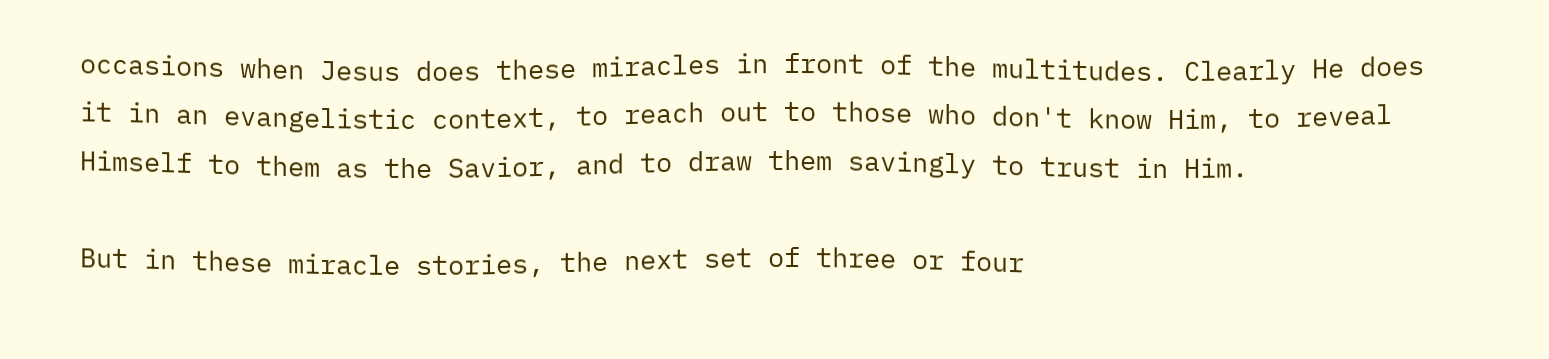occasions when Jesus does these miracles in front of the multitudes. Clearly He does it in an evangelistic context, to reach out to those who don't know Him, to reveal Himself to them as the Savior, and to draw them savingly to trust in Him.

But in these miracle stories, the next set of three or four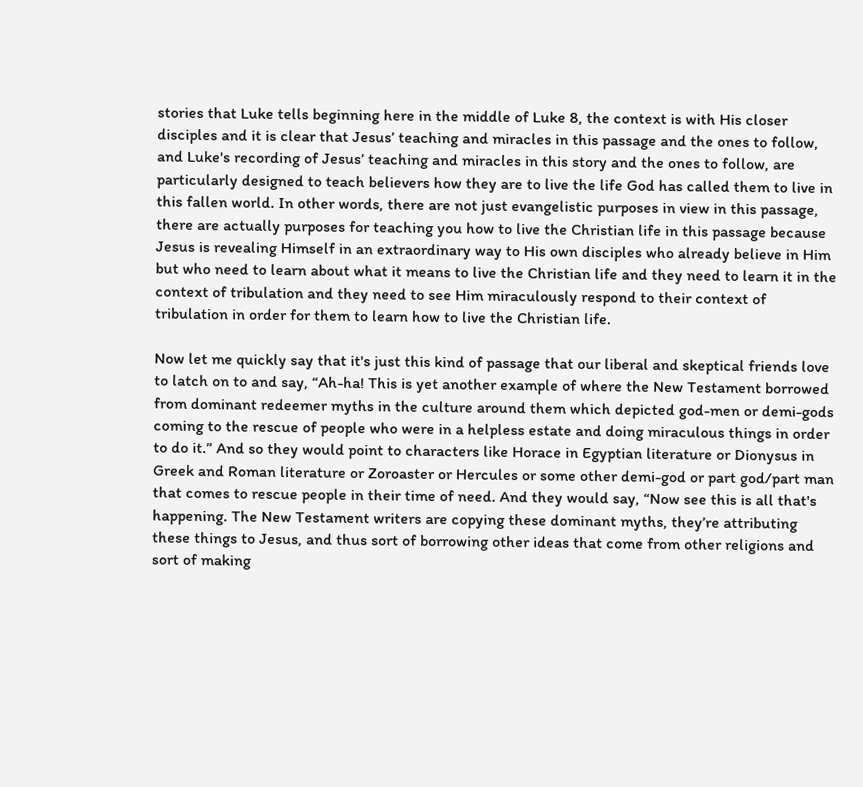stories that Luke tells beginning here in the middle of Luke 8, the context is with His closer disciples and it is clear that Jesus’ teaching and miracles in this passage and the ones to follow, and Luke's recording of Jesus’ teaching and miracles in this story and the ones to follow, are particularly designed to teach believers how they are to live the life God has called them to live in this fallen world. In other words, there are not just evangelistic purposes in view in this passage, there are actually purposes for teaching you how to live the Christian life in this passage because Jesus is revealing Himself in an extraordinary way to His own disciples who already believe in Him but who need to learn about what it means to live the Christian life and they need to learn it in the context of tribulation and they need to see Him miraculously respond to their context of tribulation in order for them to learn how to live the Christian life.

Now let me quickly say that it's just this kind of passage that our liberal and skeptical friends love to latch on to and say, “Ah-ha! This is yet another example of where the New Testament borrowed from dominant redeemer myths in the culture around them which depicted god-men or demi-gods coming to the rescue of people who were in a helpless estate and doing miraculous things in order to do it.” And so they would point to characters like Horace in Egyptian literature or Dionysus in Greek and Roman literature or Zoroaster or Hercules or some other demi-god or part god/part man that comes to rescue people in their time of need. And they would say, “Now see this is all that's happening. The New Testament writers are copying these dominant myths, they’re attributing these things to Jesus, and thus sort of borrowing other ideas that come from other religions and sort of making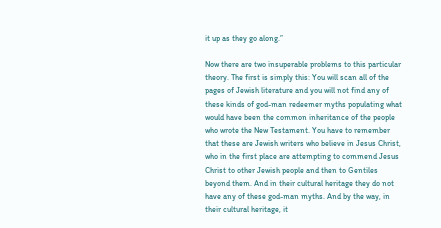it up as they go along.”

Now there are two insuperable problems to this particular theory. The first is simply this: You will scan all of the pages of Jewish literature and you will not find any of these kinds of god-man redeemer myths populating what would have been the common inheritance of the people who wrote the New Testament. You have to remember that these are Jewish writers who believe in Jesus Christ, who in the first place are attempting to commend Jesus Christ to other Jewish people and then to Gentiles beyond them. And in their cultural heritage they do not have any of these god-man myths. And by the way, in their cultural heritage, it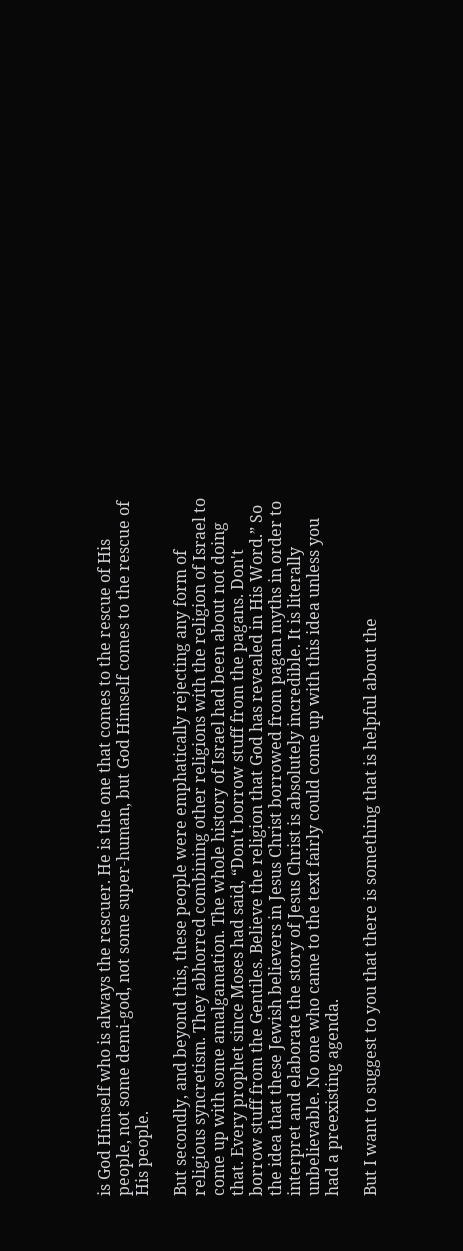is God Himself who is always the rescuer. He is the one that comes to the rescue of His people, not some demi-god, not some super-human, but God Himself comes to the rescue of His people.

But secondly, and beyond this, these people were emphatically rejecting any form of religious syncretism. They abhorred combining other religions with the religion of Israel to come up with some amalgamation. The whole history of Israel had been about not doing that. Every prophet since Moses had said, “Don't borrow stuff from the pagans. Don't borrow stuff from the Gentiles. Believe the religion that God has revealed in His Word.” So the idea that these Jewish believers in Jesus Christ borrowed from pagan myths in order to interpret and elaborate the story of Jesus Christ is absolutely incredible. It is literally unbelievable. No one who came to the text fairly could come up with this idea unless you had a preexisting agenda.

But I want to suggest to you that there is something that is helpful about the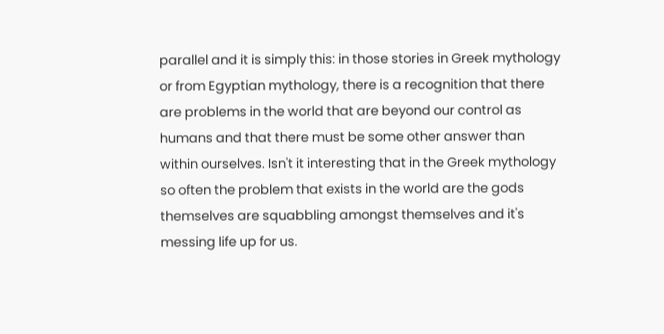parallel and it is simply this: in those stories in Greek mythology or from Egyptian mythology, there is a recognition that there are problems in the world that are beyond our control as humans and that there must be some other answer than within ourselves. Isn't it interesting that in the Greek mythology so often the problem that exists in the world are the gods themselves are squabbling amongst themselves and it's messing life up for us.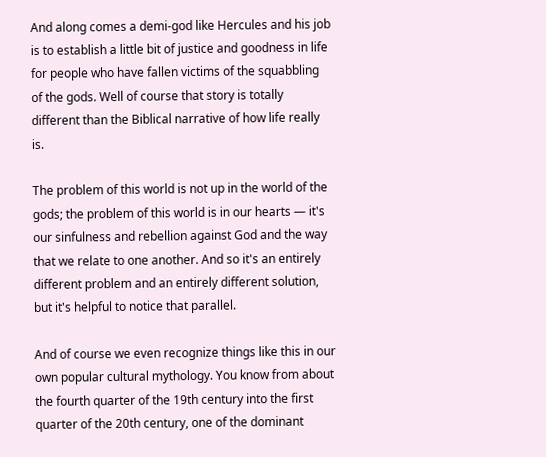And along comes a demi-god like Hercules and his job is to establish a little bit of justice and goodness in life for people who have fallen victims of the squabbling of the gods. Well of course that story is totally different than the Biblical narrative of how life really is.

The problem of this world is not up in the world of the gods; the problem of this world is in our hearts — it's our sinfulness and rebellion against God and the way that we relate to one another. And so it's an entirely different problem and an entirely different solution, but it's helpful to notice that parallel.

And of course we even recognize things like this in our own popular cultural mythology. You know from about the fourth quarter of the 19th century into the first quarter of the 20th century, one of the dominant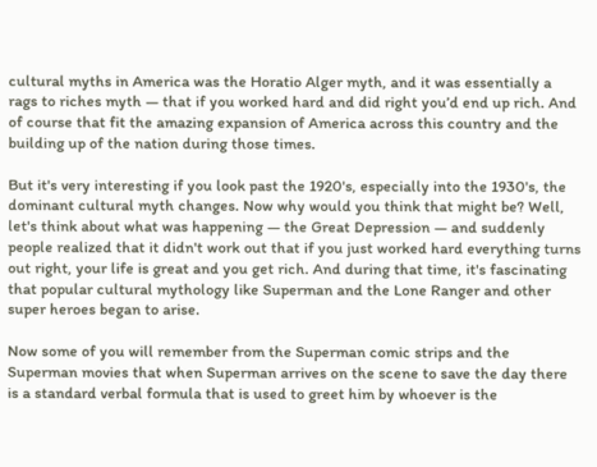cultural myths in America was the Horatio Alger myth, and it was essentially a rags to riches myth — that if you worked hard and did right you’d end up rich. And of course that fit the amazing expansion of America across this country and the building up of the nation during those times.

But it's very interesting if you look past the 1920's, especially into the 1930's, the dominant cultural myth changes. Now why would you think that might be? Well, let's think about what was happening — the Great Depression — and suddenly people realized that it didn't work out that if you just worked hard everything turns out right, your life is great and you get rich. And during that time, it's fascinating that popular cultural mythology like Superman and the Lone Ranger and other super heroes began to arise.

Now some of you will remember from the Superman comic strips and the Superman movies that when Superman arrives on the scene to save the day there is a standard verbal formula that is used to greet him by whoever is the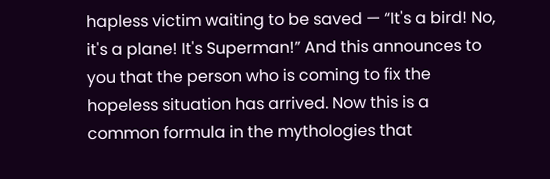hapless victim waiting to be saved — “It's a bird! No, it's a plane! It's Superman!” And this announces to you that the person who is coming to fix the hopeless situation has arrived. Now this is a common formula in the mythologies that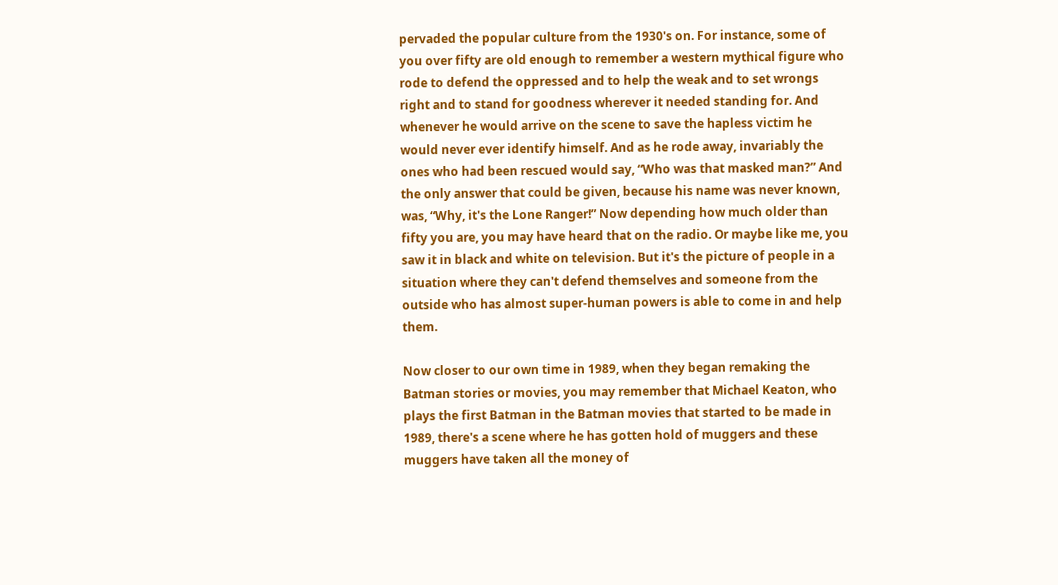pervaded the popular culture from the 1930's on. For instance, some of you over fifty are old enough to remember a western mythical figure who rode to defend the oppressed and to help the weak and to set wrongs right and to stand for goodness wherever it needed standing for. And whenever he would arrive on the scene to save the hapless victim he would never ever identify himself. And as he rode away, invariably the ones who had been rescued would say, “Who was that masked man?” And the only answer that could be given, because his name was never known, was, “Why, it's the Lone Ranger!” Now depending how much older than fifty you are, you may have heard that on the radio. Or maybe like me, you saw it in black and white on television. But it's the picture of people in a situation where they can't defend themselves and someone from the outside who has almost super-human powers is able to come in and help them.

Now closer to our own time in 1989, when they began remaking the Batman stories or movies, you may remember that Michael Keaton, who plays the first Batman in the Batman movies that started to be made in 1989, there's a scene where he has gotten hold of muggers and these muggers have taken all the money of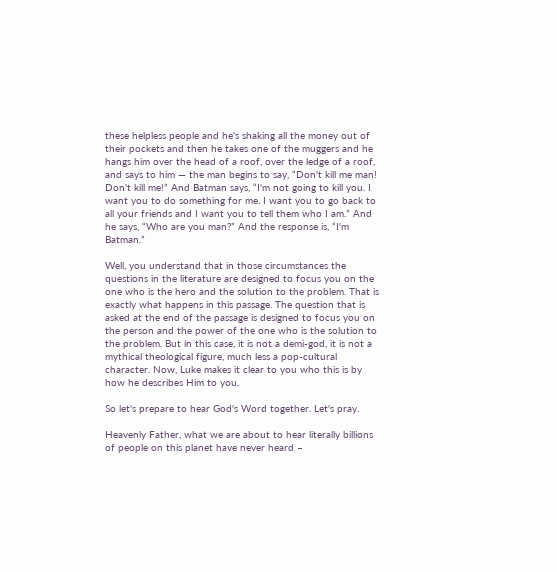these helpless people and he's shaking all the money out of their pockets and then he takes one of the muggers and he hangs him over the head of a roof, over the ledge of a roof, and says to him — the man begins to say, “Don't kill me man! Don't kill me!” And Batman says, “I'm not going to kill you. I want you to do something for me. I want you to go back to all your friends and I want you to tell them who I am.” And he says, “Who are you man?” And the response is, “I'm Batman.”

Well, you understand that in those circumstances the questions in the literature are designed to focus you on the one who is the hero and the solution to the problem. That is exactly what happens in this passage. The question that is asked at the end of the passage is designed to focus you on the person and the power of the one who is the solution to the problem. But in this case, it is not a demi-god, it is not a mythical theological figure, much less a pop-cultural character. Now, Luke makes it clear to you who this is by how he describes Him to you.

So let's prepare to hear God's Word together. Let's pray.

Heavenly Father, what we are about to hear literally billions of people on this planet have never heard –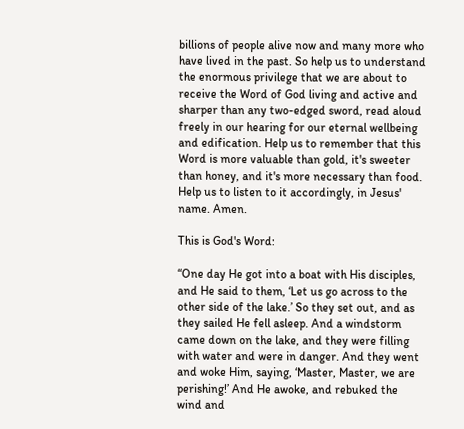billions of people alive now and many more who have lived in the past. So help us to understand the enormous privilege that we are about to receive the Word of God living and active and sharper than any two-edged sword, read aloud freely in our hearing for our eternal wellbeing and edification. Help us to remember that this Word is more valuable than gold, it's sweeter than honey, and it's more necessary than food. Help us to listen to it accordingly, in Jesus' name. Amen.

This is God's Word:

“One day He got into a boat with His disciples, and He said to them, ‘Let us go across to the other side of the lake.’ So they set out, and as they sailed He fell asleep. And a windstorm came down on the lake, and they were filling with water and were in danger. And they went and woke Him, saying, ‘Master, Master, we are perishing!’ And He awoke, and rebuked the wind and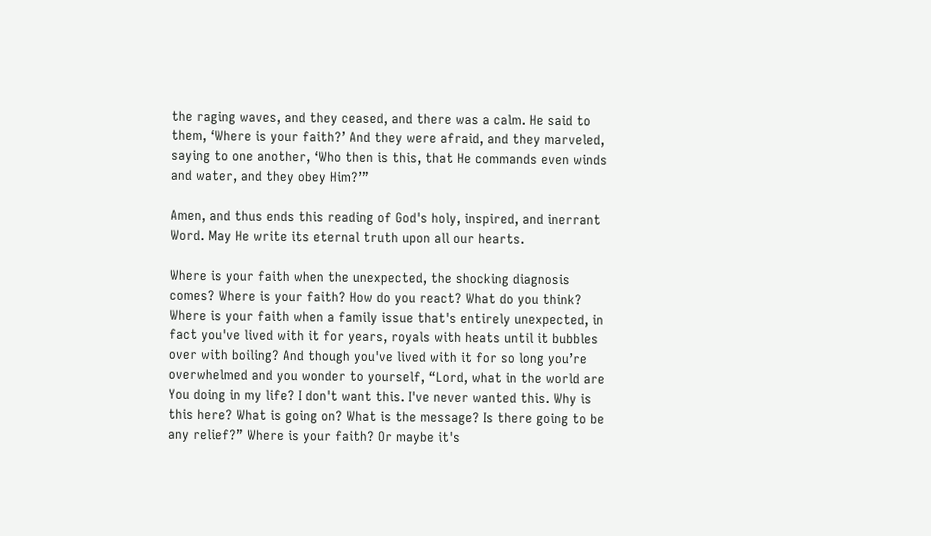the raging waves, and they ceased, and there was a calm. He said to them, ‘Where is your faith?’ And they were afraid, and they marveled, saying to one another, ‘Who then is this, that He commands even winds and water, and they obey Him?’”

Amen, and thus ends this reading of God's holy, inspired, and inerrant Word. May He write its eternal truth upon all our hearts.

Where is your faith when the unexpected, the shocking diagnosis comes? Where is your faith? How do you react? What do you think? Where is your faith when a family issue that's entirely unexpected, in fact you've lived with it for years, royals with heats until it bubbles over with boiling? And though you've lived with it for so long you’re overwhelmed and you wonder to yourself, “Lord, what in the world are You doing in my life? I don't want this. I've never wanted this. Why is this here? What is going on? What is the message? Is there going to be any relief?” Where is your faith? Or maybe it's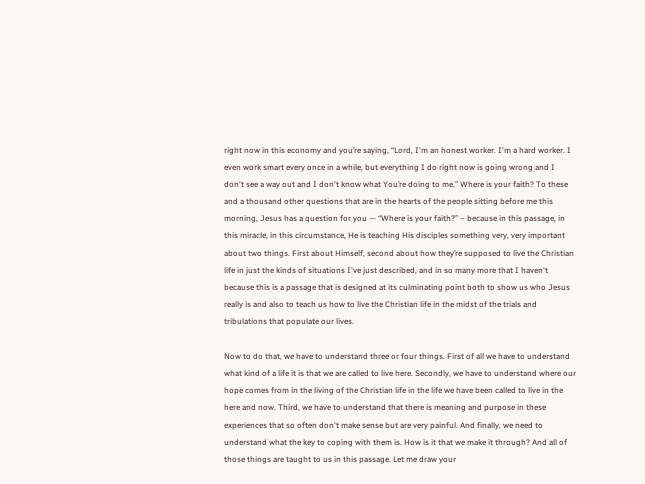right now in this economy and you’re saying, “Lord, I'm an honest worker. I'm a hard worker. I even work smart every once in a while, but everything I do right now is going wrong and I don't see a way out and I don't know what You’re doing to me.” Where is your faith? To these and a thousand other questions that are in the hearts of the people sitting before me this morning, Jesus has a question for you — “Where is your faith?” – because in this passage, in this miracle, in this circumstance, He is teaching His disciples something very, very important about two things. First about Himself, second about how they’re supposed to live the Christian life in just the kinds of situations I've just described, and in so many more that I haven't because this is a passage that is designed at its culminating point both to show us who Jesus really is and also to teach us how to live the Christian life in the midst of the trials and tribulations that populate our lives.

Now to do that, we have to understand three or four things. First of all we have to understand what kind of a life it is that we are called to live here. Secondly, we have to understand where our hope comes from in the living of the Christian life in the life we have been called to live in the here and now. Third, we have to understand that there is meaning and purpose in these experiences that so often don't make sense but are very painful. And finally, we need to understand what the key to coping with them is. How is it that we make it through? And all of those things are taught to us in this passage. Let me draw your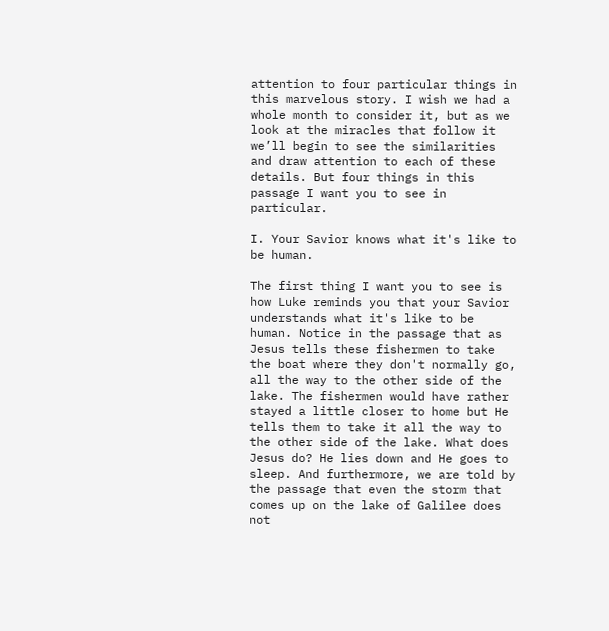attention to four particular things in this marvelous story. I wish we had a whole month to consider it, but as we look at the miracles that follow it we’ll begin to see the similarities and draw attention to each of these details. But four things in this passage I want you to see in particular.

I. Your Savior knows what it's like to be human.

The first thing I want you to see is how Luke reminds you that your Savior understands what it's like to be human. Notice in the passage that as Jesus tells these fishermen to take the boat where they don't normally go, all the way to the other side of the lake. The fishermen would have rather stayed a little closer to home but He tells them to take it all the way to the other side of the lake. What does Jesus do? He lies down and He goes to sleep. And furthermore, we are told by the passage that even the storm that comes up on the lake of Galilee does not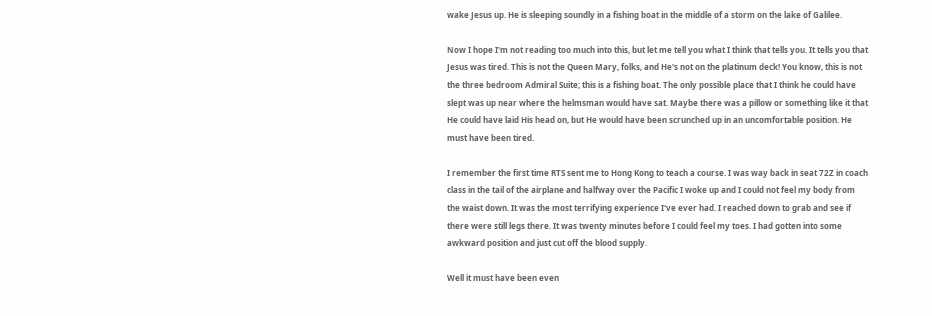wake Jesus up. He is sleeping soundly in a fishing boat in the middle of a storm on the lake of Galilee.

Now I hope I'm not reading too much into this, but let me tell you what I think that tells you. It tells you that Jesus was tired. This is not the Queen Mary, folks, and He's not on the platinum deck! You know, this is not the three bedroom Admiral Suite; this is a fishing boat. The only possible place that I think he could have slept was up near where the helmsman would have sat. Maybe there was a pillow or something like it that He could have laid His head on, but He would have been scrunched up in an uncomfortable position. He must have been tired.

I remember the first time RTS sent me to Hong Kong to teach a course. I was way back in seat 72Z in coach class in the tail of the airplane and halfway over the Pacific I woke up and I could not feel my body from the waist down. It was the most terrifying experience I've ever had. I reached down to grab and see if there were still legs there. It was twenty minutes before I could feel my toes. I had gotten into some awkward position and just cut off the blood supply.

Well it must have been even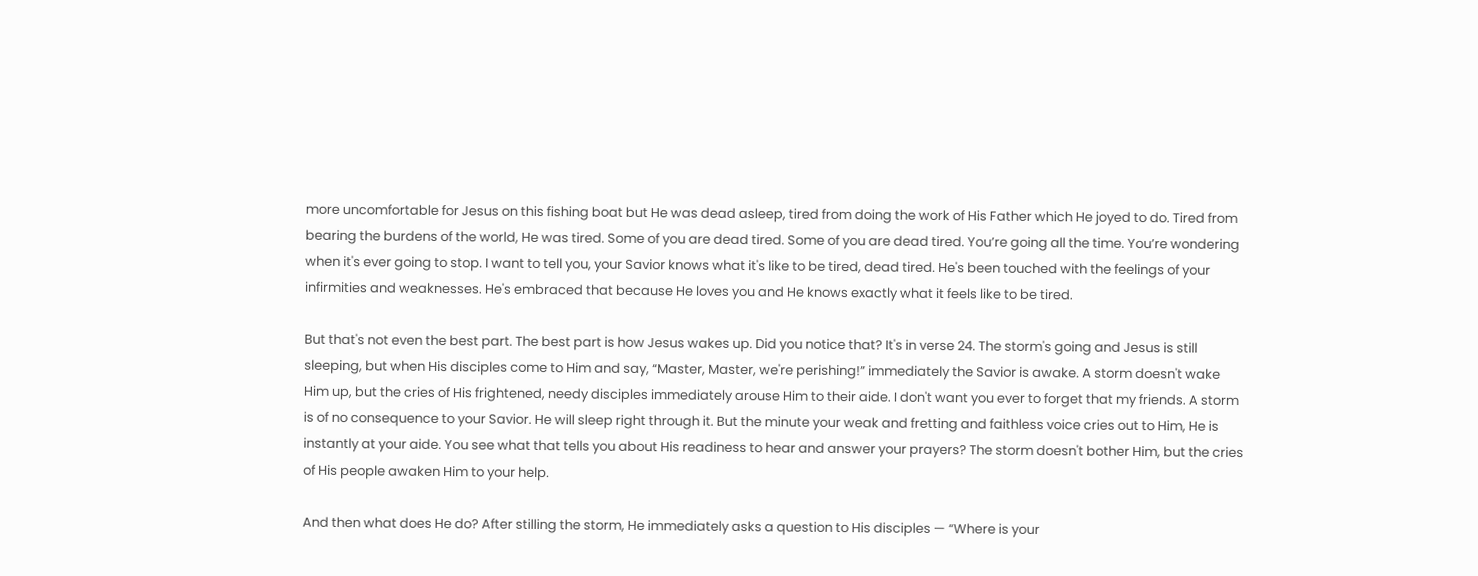more uncomfortable for Jesus on this fishing boat but He was dead asleep, tired from doing the work of His Father which He joyed to do. Tired from bearing the burdens of the world, He was tired. Some of you are dead tired. Some of you are dead tired. You’re going all the time. You’re wondering when it's ever going to stop. I want to tell you, your Savior knows what it's like to be tired, dead tired. He's been touched with the feelings of your infirmities and weaknesses. He's embraced that because He loves you and He knows exactly what it feels like to be tired.

But that's not even the best part. The best part is how Jesus wakes up. Did you notice that? It's in verse 24. The storm's going and Jesus is still sleeping, but when His disciples come to Him and say, “Master, Master, we're perishing!” immediately the Savior is awake. A storm doesn't wake Him up, but the cries of His frightened, needy disciples immediately arouse Him to their aide. I don't want you ever to forget that my friends. A storm is of no consequence to your Savior. He will sleep right through it. But the minute your weak and fretting and faithless voice cries out to Him, He is instantly at your aide. You see what that tells you about His readiness to hear and answer your prayers? The storm doesn't bother Him, but the cries of His people awaken Him to your help.

And then what does He do? After stilling the storm, He immediately asks a question to His disciples — “Where is your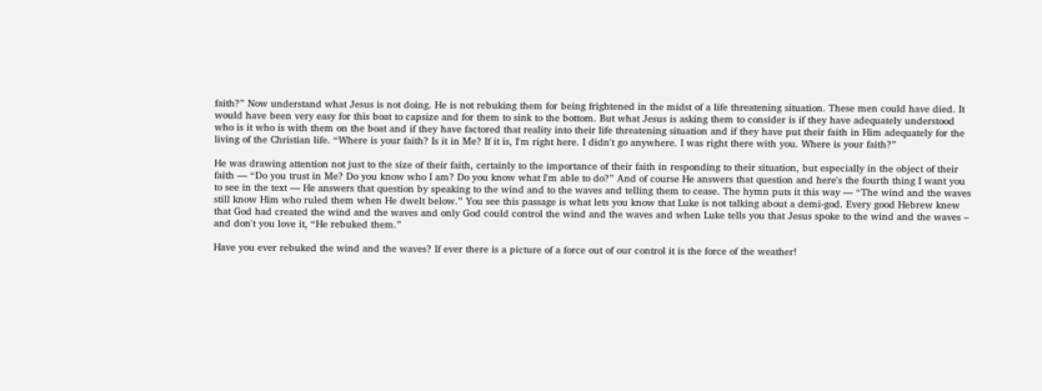faith?” Now understand what Jesus is not doing. He is not rebuking them for being frightened in the midst of a life threatening situation. These men could have died. It would have been very easy for this boat to capsize and for them to sink to the bottom. But what Jesus is asking them to consider is if they have adequately understood who is it who is with them on the boat and if they have factored that reality into their life threatening situation and if they have put their faith in Him adequately for the living of the Christian life. “Where is your faith? Is it in Me? If it is, I'm right here. I didn't go anywhere. I was right there with you. Where is your faith?”

He was drawing attention not just to the size of their faith, certainly to the importance of their faith in responding to their situation, but especially in the object of their faith — “Do you trust in Me? Do you know who I am? Do you know what I'm able to do?” And of course He answers that question and here's the fourth thing I want you to see in the text — He answers that question by speaking to the wind and to the waves and telling them to cease. The hymn puts it this way — “The wind and the waves still know Him who ruled them when He dwelt below.” You see this passage is what lets you know that Luke is not talking about a demi-god. Every good Hebrew knew that God had created the wind and the waves and only God could control the wind and the waves and when Luke tells you that Jesus spoke to the wind and the waves – and don't you love it, “He rebuked them.”

Have you ever rebuked the wind and the waves? If ever there is a picture of a force out of our control it is the force of the weather!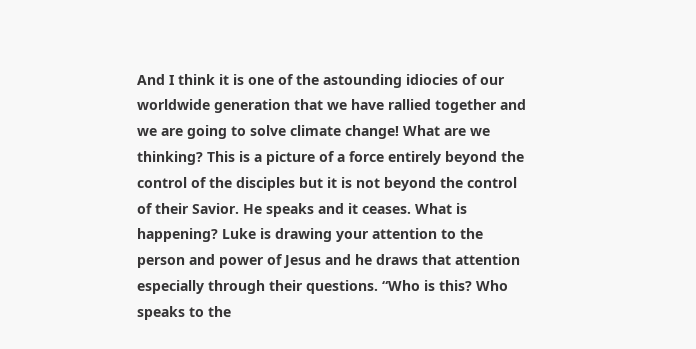And I think it is one of the astounding idiocies of our worldwide generation that we have rallied together and we are going to solve climate change! What are we thinking? This is a picture of a force entirely beyond the control of the disciples but it is not beyond the control of their Savior. He speaks and it ceases. What is happening? Luke is drawing your attention to the person and power of Jesus and he draws that attention especially through their questions. “Who is this? Who speaks to the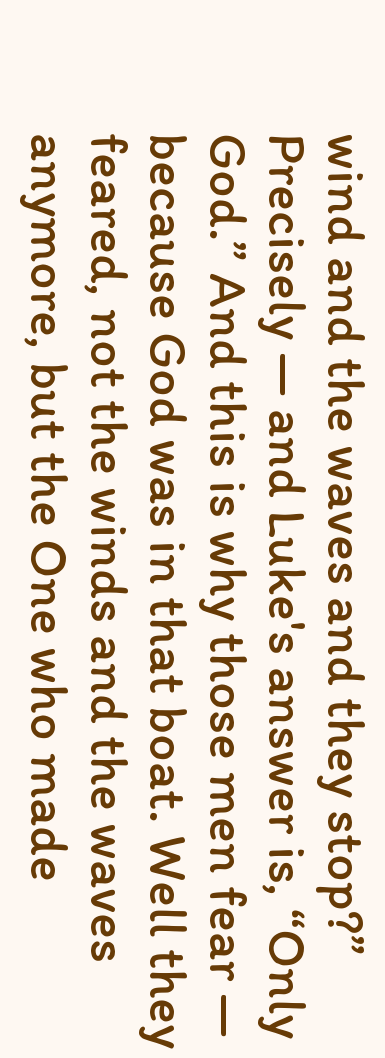wind and the waves and they stop?” Precisely — and Luke's answer is, “Only God.” And this is why those men fear — because God was in that boat. Well they feared, not the winds and the waves anymore, but the One who made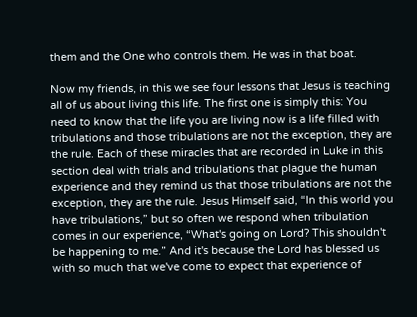them and the One who controls them. He was in that boat.

Now my friends, in this we see four lessons that Jesus is teaching all of us about living this life. The first one is simply this: You need to know that the life you are living now is a life filled with tribulations and those tribulations are not the exception, they are the rule. Each of these miracles that are recorded in Luke in this section deal with trials and tribulations that plague the human experience and they remind us that those tribulations are not the exception, they are the rule. Jesus Himself said, “In this world you have tribulations,” but so often we respond when tribulation comes in our experience, “What's going on Lord? This shouldn't be happening to me.” And it's because the Lord has blessed us with so much that we've come to expect that experience of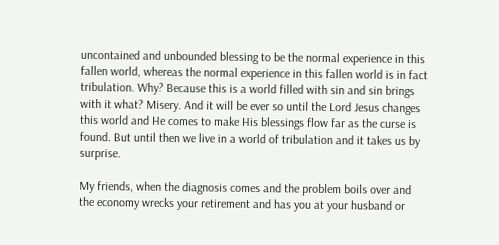uncontained and unbounded blessing to be the normal experience in this fallen world, whereas the normal experience in this fallen world is in fact tribulation. Why? Because this is a world filled with sin and sin brings with it what? Misery. And it will be ever so until the Lord Jesus changes this world and He comes to make His blessings flow far as the curse is found. But until then we live in a world of tribulation and it takes us by surprise.

My friends, when the diagnosis comes and the problem boils over and the economy wrecks your retirement and has you at your husband or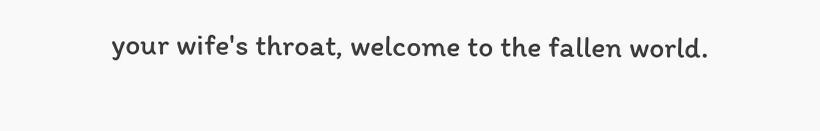your wife's throat, welcome to the fallen world.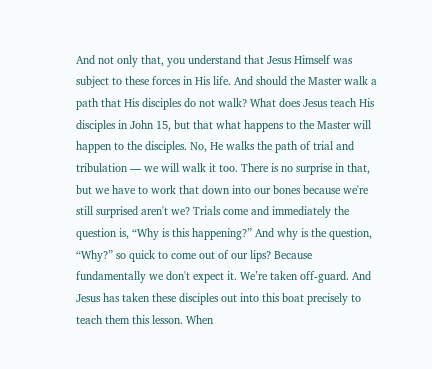And not only that, you understand that Jesus Himself was subject to these forces in His life. And should the Master walk a path that His disciples do not walk? What does Jesus teach His disciples in John 15, but that what happens to the Master will happen to the disciples. No, He walks the path of trial and tribulation — we will walk it too. There is no surprise in that, but we have to work that down into our bones because we're still surprised aren't we? Trials come and immediately the question is, “Why is this happening?” And why is the question, “Why?” so quick to come out of our lips? Because fundamentally we don't expect it. We’re taken off-guard. And Jesus has taken these disciples out into this boat precisely to teach them this lesson. When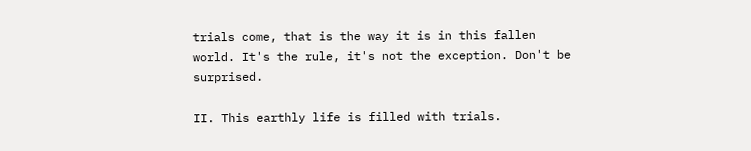trials come, that is the way it is in this fallen world. It's the rule, it's not the exception. Don't be surprised.

II. This earthly life is filled with trials.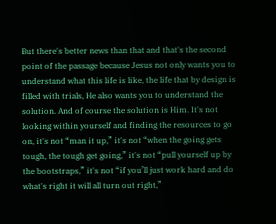But there's better news than that and that's the second point of the passage because Jesus not only wants you to understand what this life is like, the life that by design is filled with trials, He also wants you to understand the solution. And of course the solution is Him. It's not looking within yourself and finding the resources to go on, it's not “man it up,” it's not “when the going gets tough, the tough get going,” it's not “pull yourself up by the bootstraps,” it's not “if you’ll just work hard and do what's right it will all turn out right,”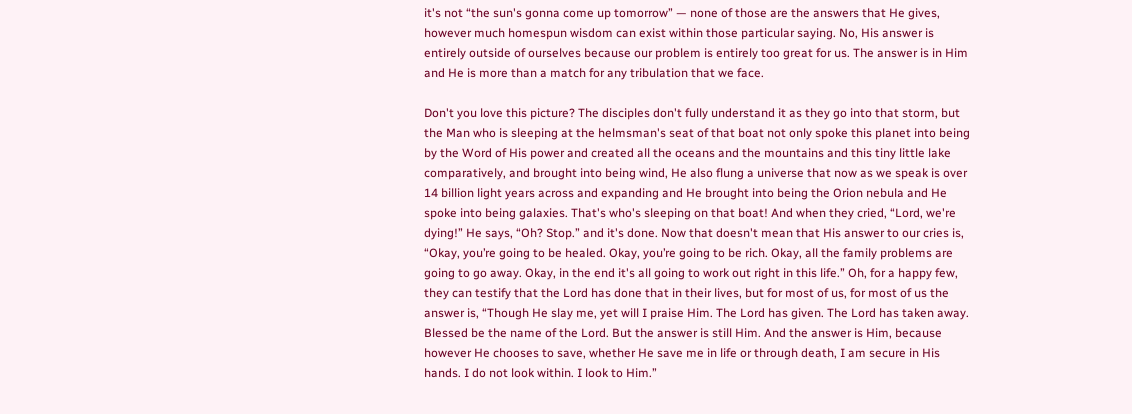it's not “the sun's gonna come up tomorrow” — none of those are the answers that He gives, however much homespun wisdom can exist within those particular saying. No, His answer is entirely outside of ourselves because our problem is entirely too great for us. The answer is in Him and He is more than a match for any tribulation that we face.

Don't you love this picture? The disciples don't fully understand it as they go into that storm, but the Man who is sleeping at the helmsman's seat of that boat not only spoke this planet into being by the Word of His power and created all the oceans and the mountains and this tiny little lake comparatively, and brought into being wind, He also flung a universe that now as we speak is over 14 billion light years across and expanding and He brought into being the Orion nebula and He spoke into being galaxies. That's who's sleeping on that boat! And when they cried, “Lord, we're dying!” He says, “Oh? Stop.” and it's done. Now that doesn't mean that His answer to our cries is, “Okay, you’re going to be healed. Okay, you’re going to be rich. Okay, all the family problems are going to go away. Okay, in the end it's all going to work out right in this life.” Oh, for a happy few, they can testify that the Lord has done that in their lives, but for most of us, for most of us the answer is, “Though He slay me, yet will I praise Him. The Lord has given. The Lord has taken away. Blessed be the name of the Lord. But the answer is still Him. And the answer is Him, because however He chooses to save, whether He save me in life or through death, I am secure in His hands. I do not look within. I look to Him.”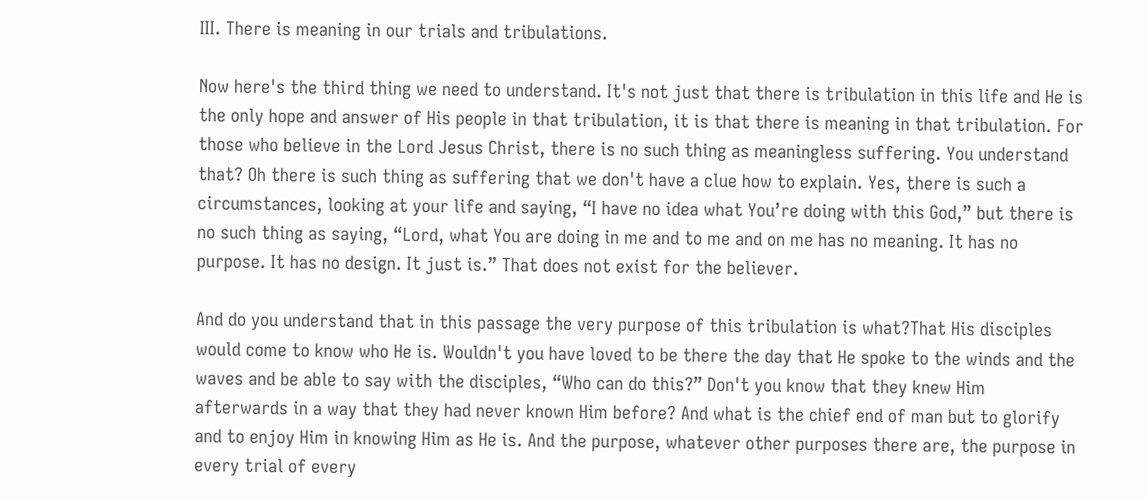III. There is meaning in our trials and tribulations.

Now here's the third thing we need to understand. It's not just that there is tribulation in this life and He is the only hope and answer of His people in that tribulation, it is that there is meaning in that tribulation. For those who believe in the Lord Jesus Christ, there is no such thing as meaningless suffering. You understand that? Oh there is such thing as suffering that we don't have a clue how to explain. Yes, there is such a circumstances, looking at your life and saying, “I have no idea what You’re doing with this God,” but there is no such thing as saying, “Lord, what You are doing in me and to me and on me has no meaning. It has no purpose. It has no design. It just is.” That does not exist for the believer.

And do you understand that in this passage the very purpose of this tribulation is what?That His disciples would come to know who He is. Wouldn't you have loved to be there the day that He spoke to the winds and the waves and be able to say with the disciples, “Who can do this?” Don't you know that they knew Him afterwards in a way that they had never known Him before? And what is the chief end of man but to glorify and to enjoy Him in knowing Him as He is. And the purpose, whatever other purposes there are, the purpose in every trial of every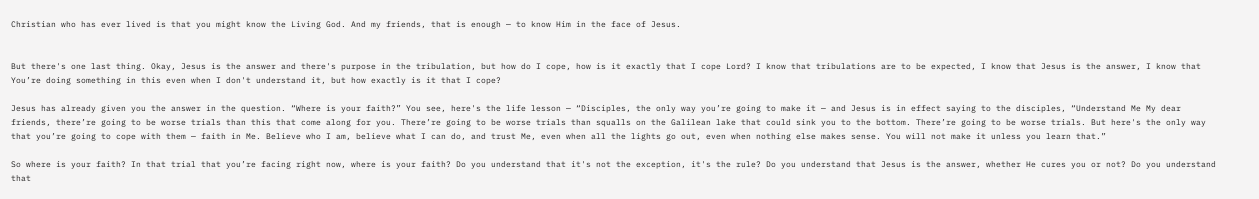Christian who has ever lived is that you might know the Living God. And my friends, that is enough — to know Him in the face of Jesus.


But there's one last thing. Okay, Jesus is the answer and there's purpose in the tribulation, but how do I cope, how is it exactly that I cope Lord? I know that tribulations are to be expected, I know that Jesus is the answer, I know that You’re doing something in this even when I don't understand it, but how exactly is it that I cope?

Jesus has already given you the answer in the question. “Where is your faith?” You see, here's the life lesson — “Disciples, the only way you’re going to make it — and Jesus is in effect saying to the disciples, “Understand Me My dear friends, there’re going to be worse trials than this that come along for you. There’re going to be worse trials than squalls on the Galilean lake that could sink you to the bottom. There’re going to be worse trials. But here's the only way that you’re going to cope with them — faith in Me. Believe who I am, believe what I can do, and trust Me, even when all the lights go out, even when nothing else makes sense. You will not make it unless you learn that.”

So where is your faith? In that trial that you’re facing right now, where is your faith? Do you understand that it's not the exception, it's the rule? Do you understand that Jesus is the answer, whether He cures you or not? Do you understand that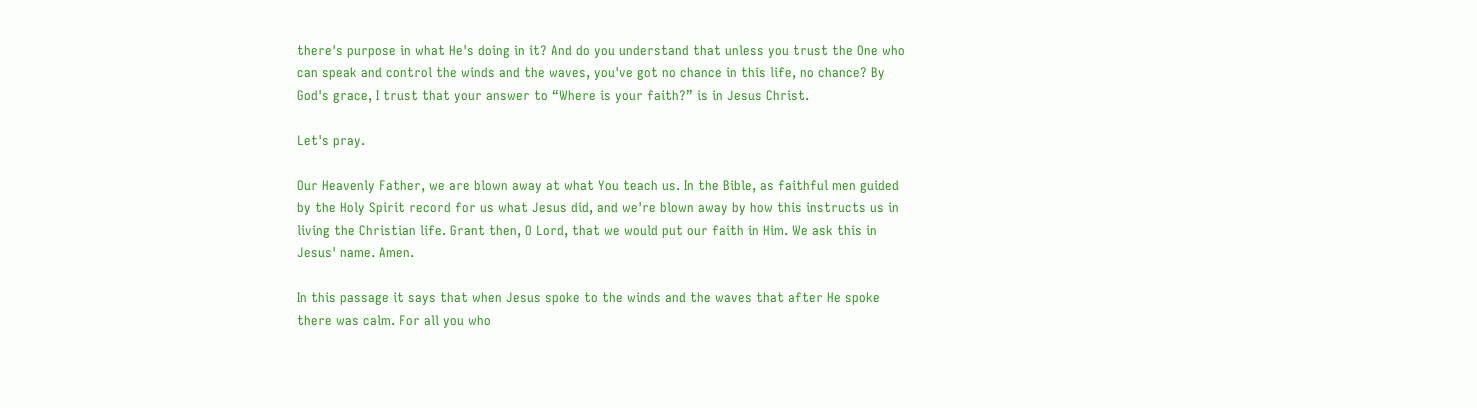there's purpose in what He's doing in it? And do you understand that unless you trust the One who can speak and control the winds and the waves, you've got no chance in this life, no chance? By God's grace, I trust that your answer to “Where is your faith?” is in Jesus Christ.

Let's pray.

Our Heavenly Father, we are blown away at what You teach us. In the Bible, as faithful men guided by the Holy Spirit record for us what Jesus did, and we're blown away by how this instructs us in living the Christian life. Grant then, O Lord, that we would put our faith in Him. We ask this in Jesus' name. Amen.

In this passage it says that when Jesus spoke to the winds and the waves that after He spoke there was calm. For all you who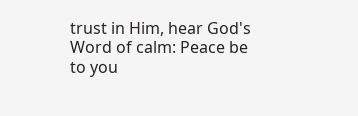trust in Him, hear God's Word of calm: Peace be to you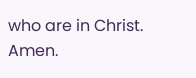who are in Christ. Amen.